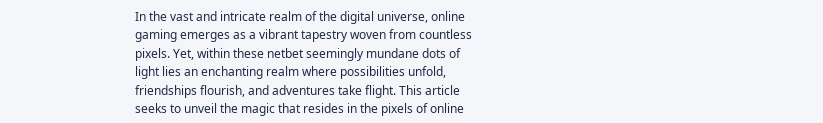In the vast and intricate realm of the digital universe, online gaming emerges as a vibrant tapestry woven from countless pixels. Yet, within these netbet seemingly mundane dots of light lies an enchanting realm where possibilities unfold, friendships flourish, and adventures take flight. This article seeks to unveil the magic that resides in the pixels of online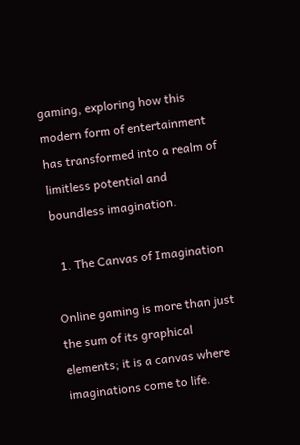gaming, exploring how this modern form of entertainment has transformed into a realm of limitless potential and boundless imagination.

  1. The Canvas of Imagination

Online gaming is more than just the sum of its graphical elements; it is a canvas where imaginations come to life.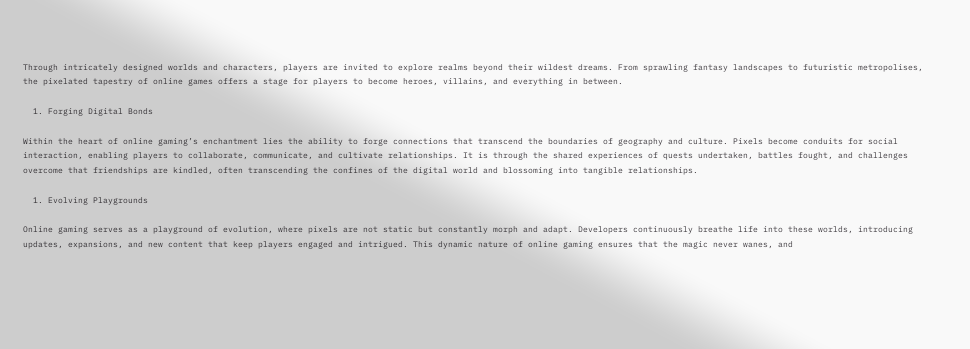Through intricately designed worlds and characters, players are invited to explore realms beyond their wildest dreams. From sprawling fantasy landscapes to futuristic metropolises, the pixelated tapestry of online games offers a stage for players to become heroes, villains, and everything in between.

  1. Forging Digital Bonds

Within the heart of online gaming’s enchantment lies the ability to forge connections that transcend the boundaries of geography and culture. Pixels become conduits for social interaction, enabling players to collaborate, communicate, and cultivate relationships. It is through the shared experiences of quests undertaken, battles fought, and challenges overcome that friendships are kindled, often transcending the confines of the digital world and blossoming into tangible relationships.

  1. Evolving Playgrounds

Online gaming serves as a playground of evolution, where pixels are not static but constantly morph and adapt. Developers continuously breathe life into these worlds, introducing updates, expansions, and new content that keep players engaged and intrigued. This dynamic nature of online gaming ensures that the magic never wanes, and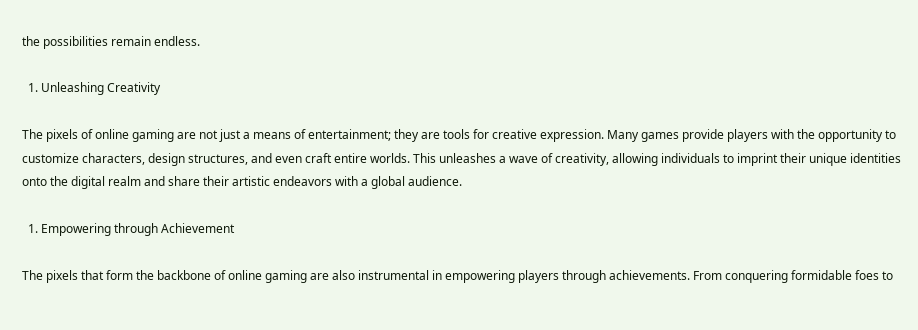the possibilities remain endless.

  1. Unleashing Creativity

The pixels of online gaming are not just a means of entertainment; they are tools for creative expression. Many games provide players with the opportunity to customize characters, design structures, and even craft entire worlds. This unleashes a wave of creativity, allowing individuals to imprint their unique identities onto the digital realm and share their artistic endeavors with a global audience.

  1. Empowering through Achievement

The pixels that form the backbone of online gaming are also instrumental in empowering players through achievements. From conquering formidable foes to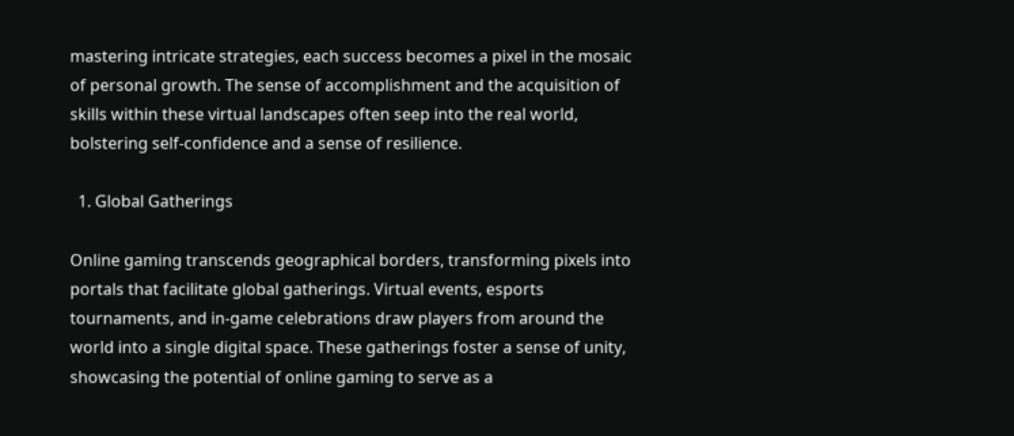mastering intricate strategies, each success becomes a pixel in the mosaic of personal growth. The sense of accomplishment and the acquisition of skills within these virtual landscapes often seep into the real world, bolstering self-confidence and a sense of resilience.

  1. Global Gatherings

Online gaming transcends geographical borders, transforming pixels into portals that facilitate global gatherings. Virtual events, esports tournaments, and in-game celebrations draw players from around the world into a single digital space. These gatherings foster a sense of unity, showcasing the potential of online gaming to serve as a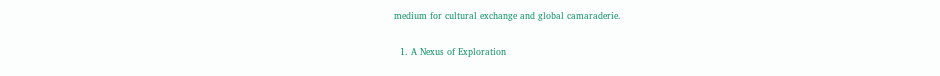medium for cultural exchange and global camaraderie.

  1. A Nexus of Exploration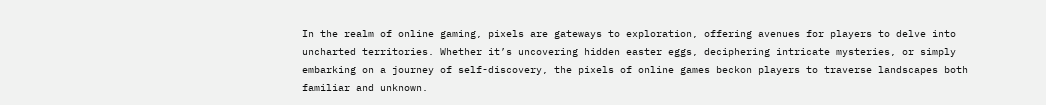In the realm of online gaming, pixels are gateways to exploration, offering avenues for players to delve into uncharted territories. Whether it’s uncovering hidden easter eggs, deciphering intricate mysteries, or simply embarking on a journey of self-discovery, the pixels of online games beckon players to traverse landscapes both familiar and unknown.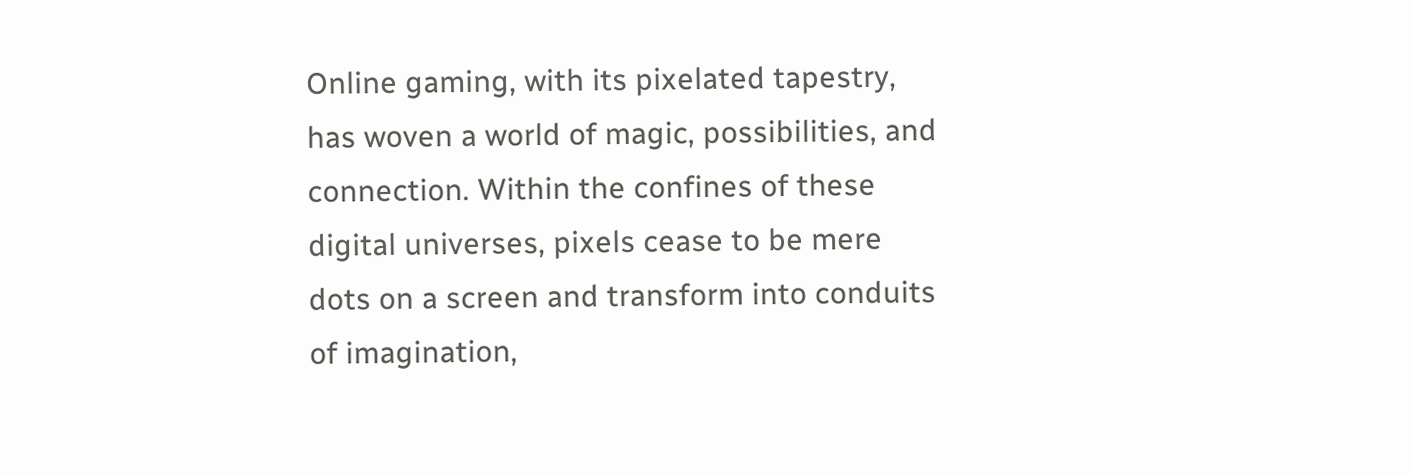Online gaming, with its pixelated tapestry, has woven a world of magic, possibilities, and connection. Within the confines of these digital universes, pixels cease to be mere dots on a screen and transform into conduits of imagination,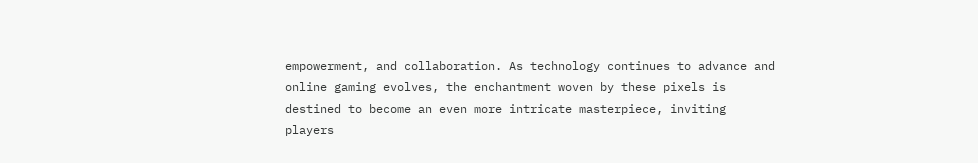empowerment, and collaboration. As technology continues to advance and online gaming evolves, the enchantment woven by these pixels is destined to become an even more intricate masterpiece, inviting players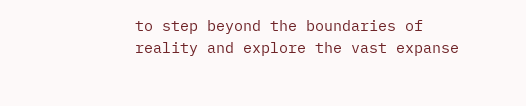to step beyond the boundaries of reality and explore the vast expanse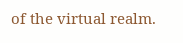of the virtual realm.